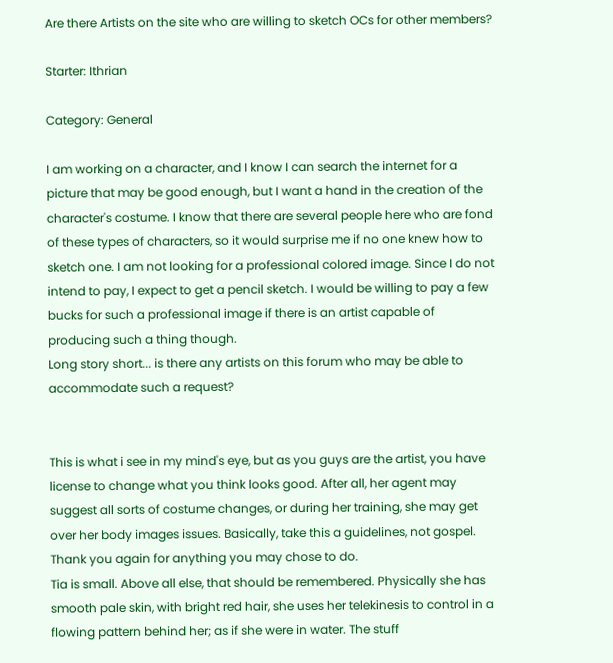Are there Artists on the site who are willing to sketch OCs for other members?

Starter: Ithrian

Category: General

I am working on a character, and I know I can search the internet for a picture that may be good enough, but I want a hand in the creation of the character's costume. I know that there are several people here who are fond of these types of characters, so it would surprise me if no one knew how to sketch one. I am not looking for a professional colored image. Since I do not intend to pay, I expect to get a pencil sketch. I would be willing to pay a few bucks for such a professional image if there is an artist capable of producing such a thing though.
Long story short... is there any artists on this forum who may be able to accommodate such a request?


This is what i see in my mind's eye, but as you guys are the artist, you have license to change what you think looks good. After all, her agent may suggest all sorts of costume changes, or during her training, she may get over her body images issues. Basically, take this a guidelines, not gospel. Thank you again for anything you may chose to do.
Tia is small. Above all else, that should be remembered. Physically she has smooth pale skin, with bright red hair, she uses her telekinesis to control in a flowing pattern behind her; as if she were in water. The stuff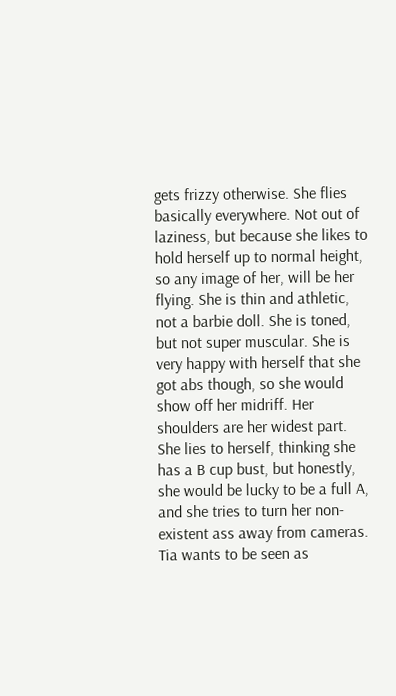gets frizzy otherwise. She flies basically everywhere. Not out of laziness, but because she likes to hold herself up to normal height, so any image of her, will be her flying. She is thin and athletic, not a barbie doll. She is toned, but not super muscular. She is very happy with herself that she got abs though, so she would show off her midriff. Her shoulders are her widest part. She lies to herself, thinking she has a B cup bust, but honestly, she would be lucky to be a full A, and she tries to turn her non-existent ass away from cameras. Tia wants to be seen as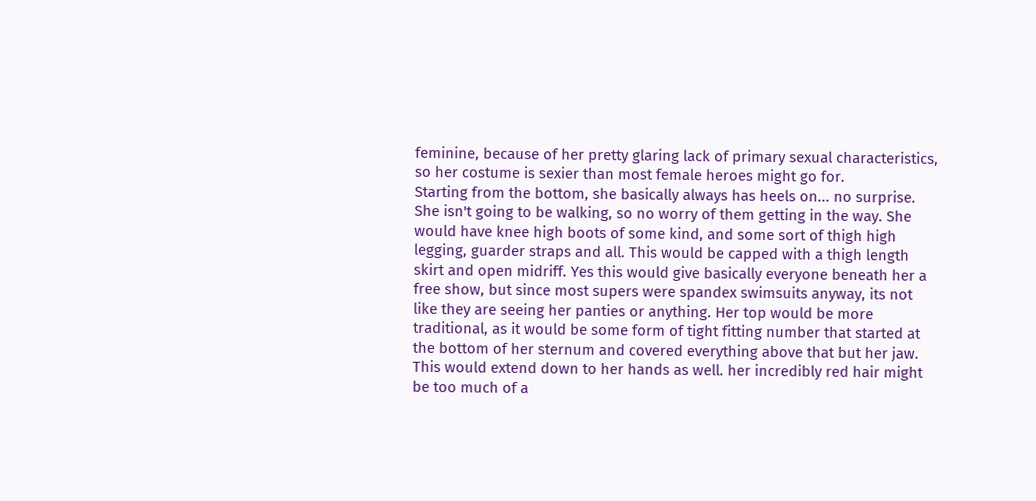feminine, because of her pretty glaring lack of primary sexual characteristics, so her costume is sexier than most female heroes might go for.
Starting from the bottom, she basically always has heels on... no surprise. She isn't going to be walking, so no worry of them getting in the way. She would have knee high boots of some kind, and some sort of thigh high legging, guarder straps and all. This would be capped with a thigh length skirt and open midriff. Yes this would give basically everyone beneath her a free show, but since most supers were spandex swimsuits anyway, its not like they are seeing her panties or anything. Her top would be more traditional, as it would be some form of tight fitting number that started at the bottom of her sternum and covered everything above that but her jaw. This would extend down to her hands as well. her incredibly red hair might be too much of a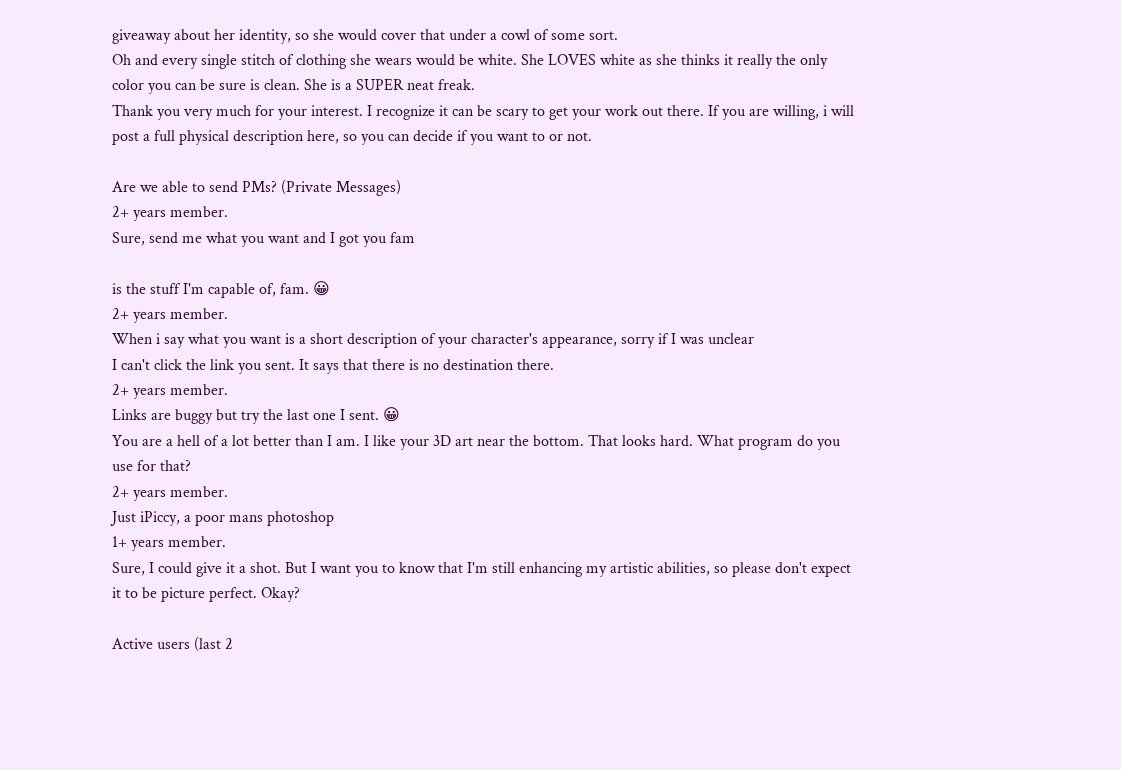giveaway about her identity, so she would cover that under a cowl of some sort.
Oh and every single stitch of clothing she wears would be white. She LOVES white as she thinks it really the only color you can be sure is clean. She is a SUPER neat freak.
Thank you very much for your interest. I recognize it can be scary to get your work out there. If you are willing, i will post a full physical description here, so you can decide if you want to or not.

Are we able to send PMs? (Private Messages)
2+ years member.
Sure, send me what you want and I got you fam

is the stuff I'm capable of, fam. 😀
2+ years member.
When i say what you want is a short description of your character's appearance, sorry if I was unclear
I can't click the link you sent. It says that there is no destination there.
2+ years member.
Links are buggy but try the last one I sent. 😀
You are a hell of a lot better than I am. I like your 3D art near the bottom. That looks hard. What program do you use for that?
2+ years member.
Just iPiccy, a poor mans photoshop
1+ years member.
Sure, I could give it a shot. But I want you to know that I'm still enhancing my artistic abilities, so please don't expect it to be picture perfect. Okay?

Active users (last 2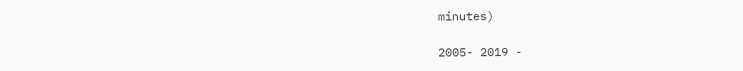minutes)

2005- 2019 -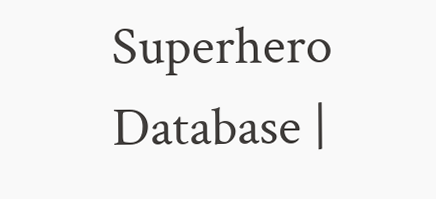Superhero Database |